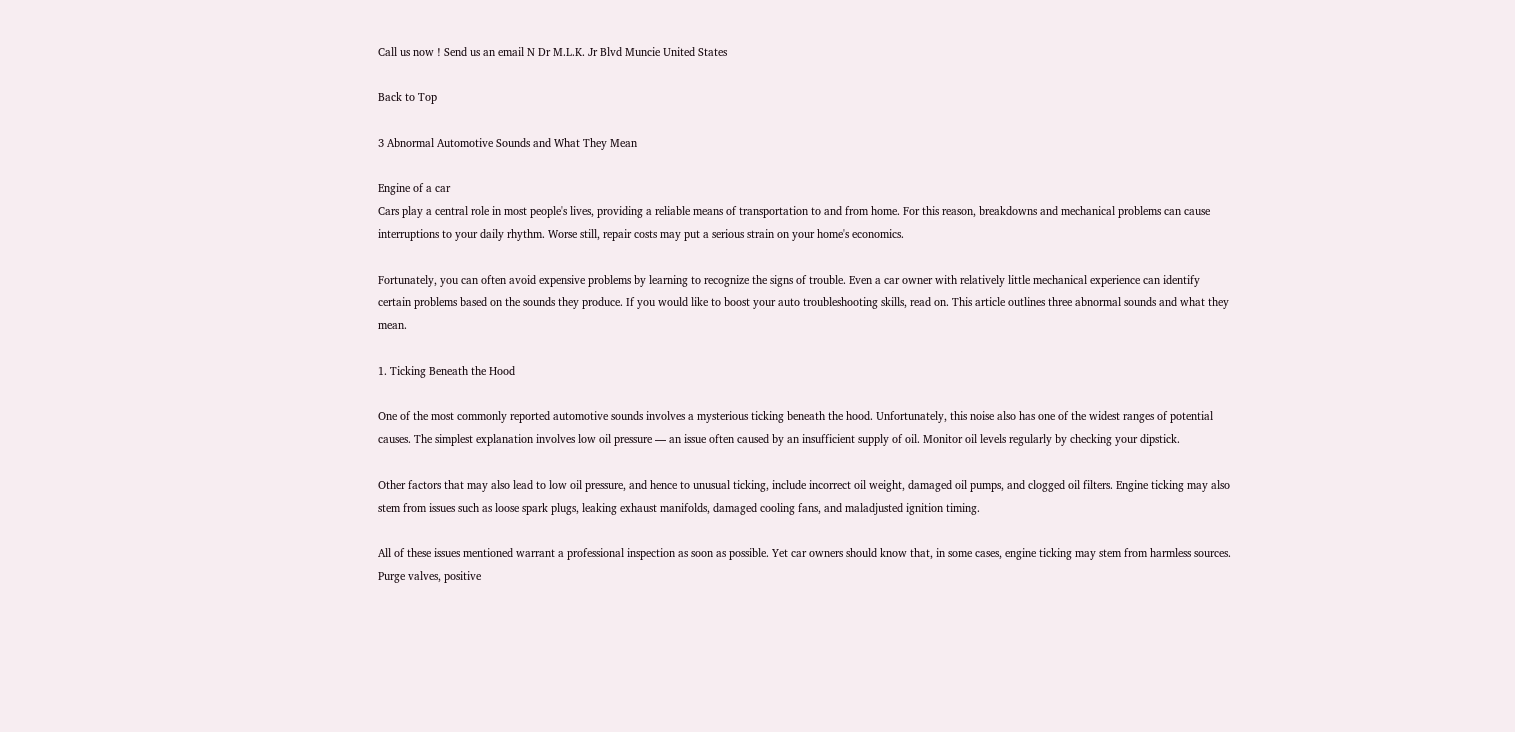Call us now ! Send us an email N Dr M.L.K. Jr Blvd Muncie United States

Back to Top

3 Abnormal Automotive Sounds and What They Mean

Engine of a car
Cars play a central role in most people's lives, providing a reliable means of transportation to and from home. For this reason, breakdowns and mechanical problems can cause interruptions to your daily rhythm. Worse still, repair costs may put a serious strain on your home's economics.

Fortunately, you can often avoid expensive problems by learning to recognize the signs of trouble. Even a car owner with relatively little mechanical experience can identify certain problems based on the sounds they produce. If you would like to boost your auto troubleshooting skills, read on. This article outlines three abnormal sounds and what they mean.

1. Ticking Beneath the Hood

One of the most commonly reported automotive sounds involves a mysterious ticking beneath the hood. Unfortunately, this noise also has one of the widest ranges of potential causes. The simplest explanation involves low oil pressure — an issue often caused by an insufficient supply of oil. Monitor oil levels regularly by checking your dipstick.

Other factors that may also lead to low oil pressure, and hence to unusual ticking, include incorrect oil weight, damaged oil pumps, and clogged oil filters. Engine ticking may also stem from issues such as loose spark plugs, leaking exhaust manifolds, damaged cooling fans, and maladjusted ignition timing.

All of these issues mentioned warrant a professional inspection as soon as possible. Yet car owners should know that, in some cases, engine ticking may stem from harmless sources. Purge valves, positive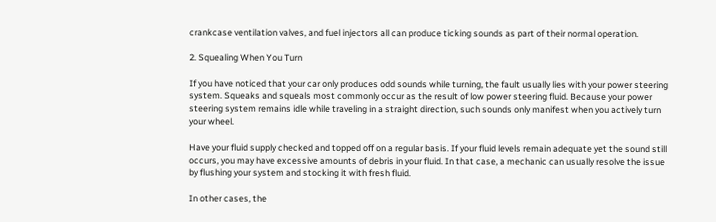crankcase ventilation valves, and fuel injectors all can produce ticking sounds as part of their normal operation.

2. Squealing When You Turn

If you have noticed that your car only produces odd sounds while turning, the fault usually lies with your power steering system. Squeaks and squeals most commonly occur as the result of low power steering fluid. Because your power steering system remains idle while traveling in a straight direction, such sounds only manifest when you actively turn your wheel.

Have your fluid supply checked and topped off on a regular basis. If your fluid levels remain adequate yet the sound still occurs, you may have excessive amounts of debris in your fluid. In that case, a mechanic can usually resolve the issue by flushing your system and stocking it with fresh fluid.

In other cases, the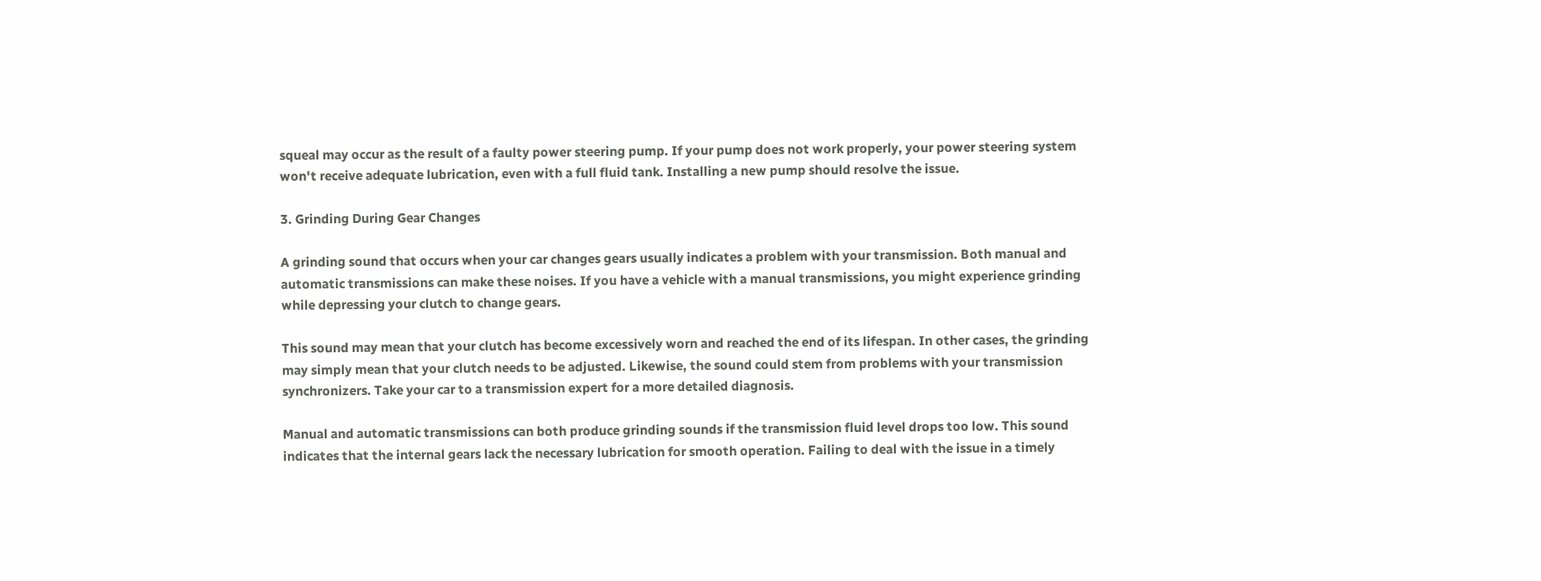squeal may occur as the result of a faulty power steering pump. If your pump does not work properly, your power steering system won't receive adequate lubrication, even with a full fluid tank. Installing a new pump should resolve the issue.

3. Grinding During Gear Changes

A grinding sound that occurs when your car changes gears usually indicates a problem with your transmission. Both manual and automatic transmissions can make these noises. If you have a vehicle with a manual transmissions, you might experience grinding while depressing your clutch to change gears.

This sound may mean that your clutch has become excessively worn and reached the end of its lifespan. In other cases, the grinding may simply mean that your clutch needs to be adjusted. Likewise, the sound could stem from problems with your transmission synchronizers. Take your car to a transmission expert for a more detailed diagnosis.

Manual and automatic transmissions can both produce grinding sounds if the transmission fluid level drops too low. This sound indicates that the internal gears lack the necessary lubrication for smooth operation. Failing to deal with the issue in a timely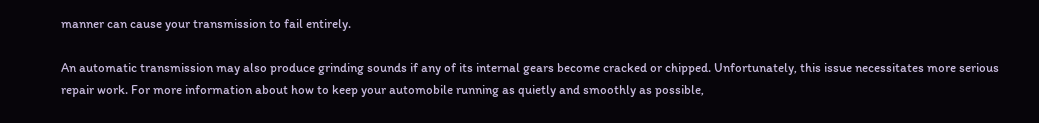manner can cause your transmission to fail entirely.

An automatic transmission may also produce grinding sounds if any of its internal gears become cracked or chipped. Unfortunately, this issue necessitates more serious repair work. For more information about how to keep your automobile running as quietly and smoothly as possible,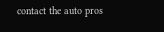contact the auto pros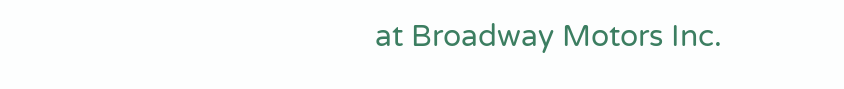at Broadway Motors Inc.